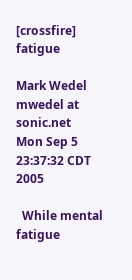[crossfire] fatigue

Mark Wedel mwedel at sonic.net
Mon Sep 5 23:37:32 CDT 2005

  While mental fatigue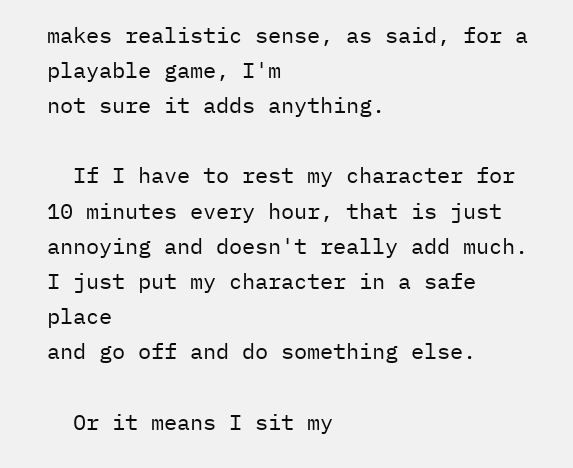makes realistic sense, as said, for a playable game, I'm
not sure it adds anything.

  If I have to rest my character for 10 minutes every hour, that is just
annoying and doesn't really add much.  I just put my character in a safe place
and go off and do something else.

  Or it means I sit my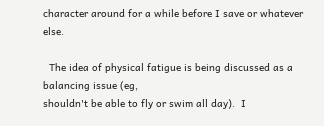character around for a while before I save or whatever else.

  The idea of physical fatigue is being discussed as a balancing issue (eg,
shouldn't be able to fly or swim all day).  I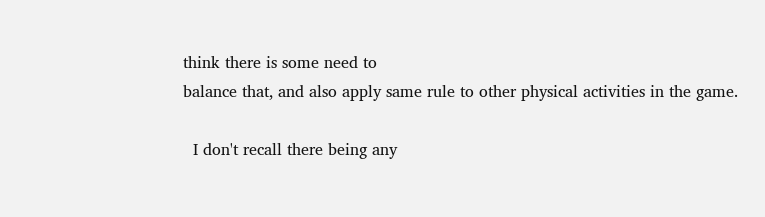think there is some need to
balance that, and also apply same rule to other physical activities in the game.

  I don't recall there being any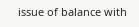issue of balance with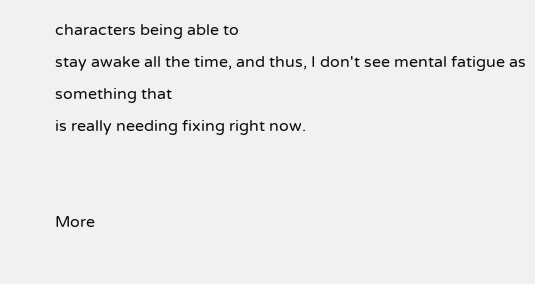characters being able to
stay awake all the time, and thus, I don't see mental fatigue as something that
is really needing fixing right now.


More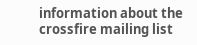information about the crossfire mailing list